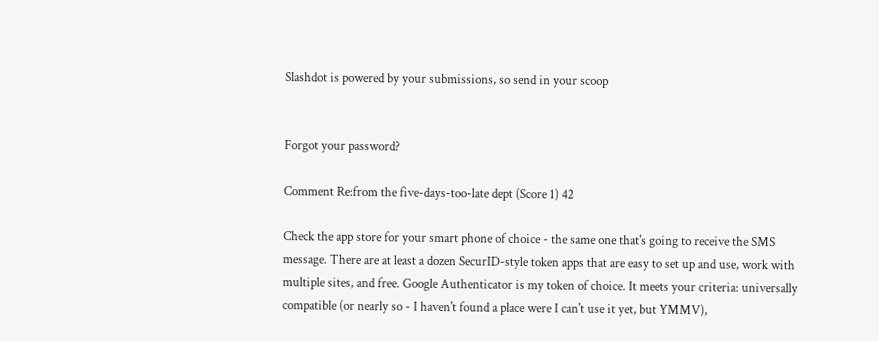Slashdot is powered by your submissions, so send in your scoop


Forgot your password?

Comment Re:from the five-days-too-late dept (Score 1) 42

Check the app store for your smart phone of choice - the same one that's going to receive the SMS message. There are at least a dozen SecurID-style token apps that are easy to set up and use, work with multiple sites, and free. Google Authenticator is my token of choice. It meets your criteria: universally compatible (or nearly so - I haven't found a place were I can't use it yet, but YMMV),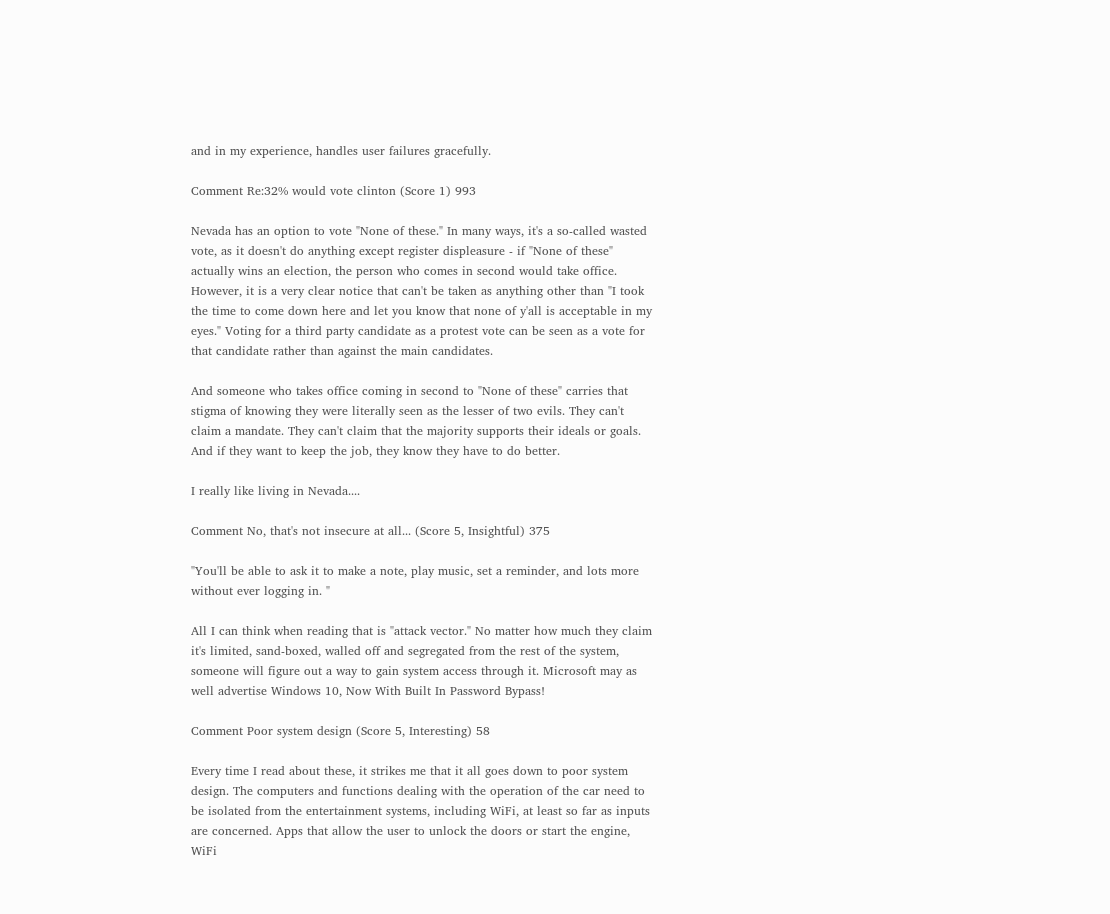and in my experience, handles user failures gracefully.

Comment Re:32% would vote clinton (Score 1) 993

Nevada has an option to vote "None of these." In many ways, it's a so-called wasted vote, as it doesn't do anything except register displeasure - if "None of these" actually wins an election, the person who comes in second would take office. However, it is a very clear notice that can't be taken as anything other than "I took the time to come down here and let you know that none of y'all is acceptable in my eyes." Voting for a third party candidate as a protest vote can be seen as a vote for that candidate rather than against the main candidates.

And someone who takes office coming in second to "None of these" carries that stigma of knowing they were literally seen as the lesser of two evils. They can't claim a mandate. They can't claim that the majority supports their ideals or goals. And if they want to keep the job, they know they have to do better.

I really like living in Nevada....

Comment No, that's not insecure at all... (Score 5, Insightful) 375

"You'll be able to ask it to make a note, play music, set a reminder, and lots more without ever logging in. "

All I can think when reading that is "attack vector." No matter how much they claim it's limited, sand-boxed, walled off and segregated from the rest of the system, someone will figure out a way to gain system access through it. Microsoft may as well advertise Windows 10, Now With Built In Password Bypass!

Comment Poor system design (Score 5, Interesting) 58

Every time I read about these, it strikes me that it all goes down to poor system design. The computers and functions dealing with the operation of the car need to be isolated from the entertainment systems, including WiFi, at least so far as inputs are concerned. Apps that allow the user to unlock the doors or start the engine, WiFi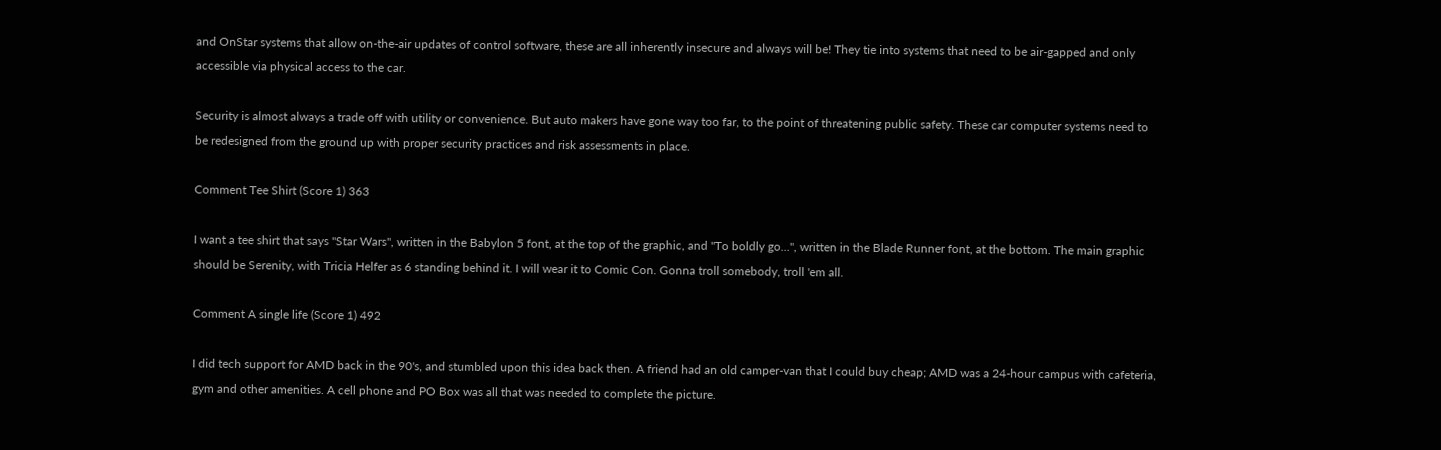and OnStar systems that allow on-the-air updates of control software, these are all inherently insecure and always will be! They tie into systems that need to be air-gapped and only accessible via physical access to the car.

Security is almost always a trade off with utility or convenience. But auto makers have gone way too far, to the point of threatening public safety. These car computer systems need to be redesigned from the ground up with proper security practices and risk assessments in place.

Comment Tee Shirt (Score 1) 363

I want a tee shirt that says "Star Wars", written in the Babylon 5 font, at the top of the graphic, and "To boldly go...", written in the Blade Runner font, at the bottom. The main graphic should be Serenity, with Tricia Helfer as 6 standing behind it. I will wear it to Comic Con. Gonna troll somebody, troll 'em all.

Comment A single life (Score 1) 492

I did tech support for AMD back in the 90's, and stumbled upon this idea back then. A friend had an old camper-van that I could buy cheap; AMD was a 24-hour campus with cafeteria, gym and other amenities. A cell phone and PO Box was all that was needed to complete the picture.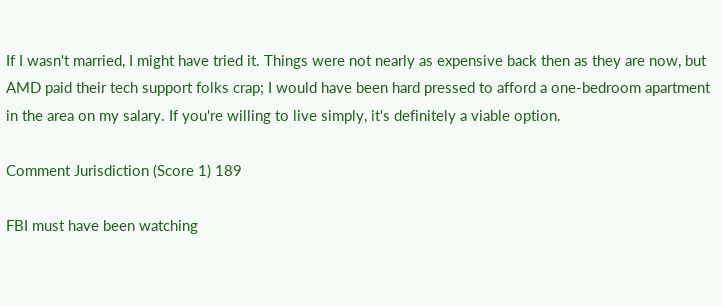If I wasn't married, I might have tried it. Things were not nearly as expensive back then as they are now, but AMD paid their tech support folks crap; I would have been hard pressed to afford a one-bedroom apartment in the area on my salary. If you're willing to live simply, it's definitely a viable option.

Comment Jurisdiction (Score 1) 189

FBI must have been watching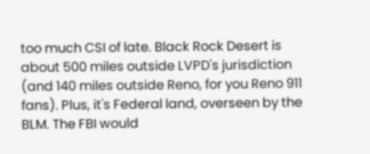too much CSI of late. Black Rock Desert is about 500 miles outside LVPD's jurisdiction (and 140 miles outside Reno, for you Reno 911 fans). Plus, it's Federal land, overseen by the BLM. The FBI would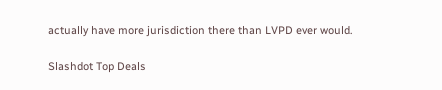actually have more jurisdiction there than LVPD ever would.

Slashdot Top Deals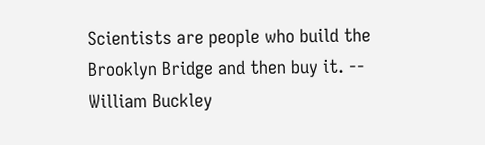Scientists are people who build the Brooklyn Bridge and then buy it. -- William Buckley